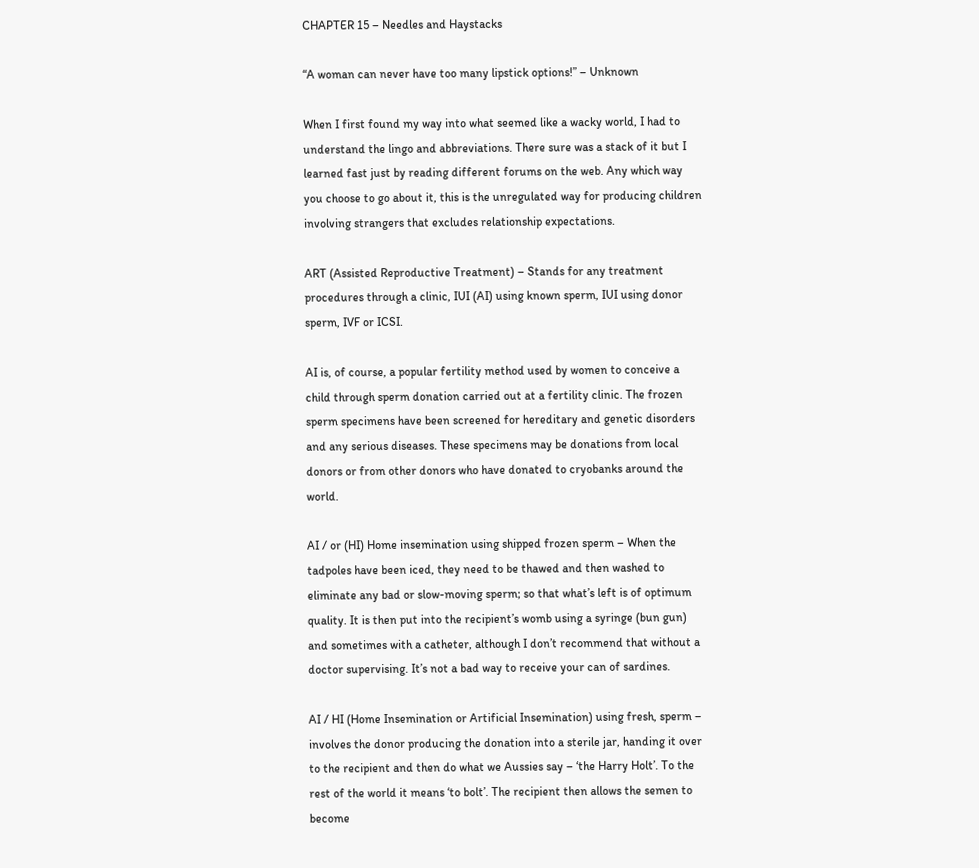CHAPTER 15 – Needles and Haystacks

“A woman can never have too many lipstick options!” – Unknown

When I first found my way into what seemed like a wacky world, I had to understand the lingo and abbreviations. There sure was a stack of it but I learned fast just by reading different forums on the web. Any which way you choose to go about it, this is the unregulated way for producing children involving strangers that excludes relationship expectations.

ART (Assisted Reproductive Treatment) – Stands for any treatment procedures through a clinic, IUI (AI) using known sperm, IUI using donor sperm, IVF or ICSI.

AI is, of course, a popular fertility method used by women to conceive a child through sperm donation carried out at a fertility clinic. The frozen sperm specimens have been screened for hereditary and genetic disorders and any serious diseases. These specimens may be donations from local donors or from other donors who have donated to cryobanks around the world.

AI / or (HI) Home insemination using shipped frozen sperm – When the tadpoles have been iced, they need to be thawed and then washed to eliminate any bad or slow-moving sperm; so that what’s left is of optimum quality. It is then put into the recipient’s womb using a syringe (bun gun) and sometimes with a catheter, although I don’t recommend that without a doctor supervising. It’s not a bad way to receive your can of sardines.

AI / HI (Home Insemination or Artificial Insemination) using fresh, sperm – involves the donor producing the donation into a sterile jar, handing it over to the recipient and then do what we Aussies say – ‘the Harry Holt’. To the rest of the world it means ‘to bolt’. The recipient then allows the semen to become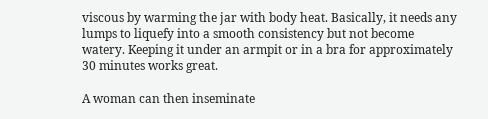viscous by warming the jar with body heat. Basically, it needs any lumps to liquefy into a smooth consistency but not become watery. Keeping it under an armpit or in a bra for approximately 30 minutes works great.

A woman can then inseminate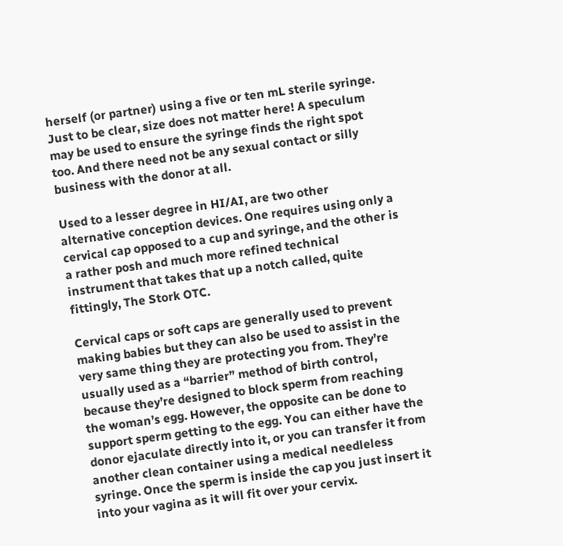herself (or partner) using a five or ten mL sterile syringe. Just to be clear, size does not matter here! A speculum may be used to ensure the syringe finds the right spot too. And there need not be any sexual contact or silly business with the donor at all.

Used to a lesser degree in HI/AI, are two other alternative conception devices. One requires using only a cervical cap opposed to a cup and syringe, and the other is a rather posh and much more refined technical instrument that takes that up a notch called, quite fittingly, The Stork OTC.

Cervical caps or soft caps are generally used to prevent making babies but they can also be used to assist in the very same thing they are protecting you from. They’re usually used as a “barrier” method of birth control, because they’re designed to block sperm from reaching the woman’s egg. However, the opposite can be done to support sperm getting to the egg. You can either have the donor ejaculate directly into it, or you can transfer it from another clean container using a medical needleless syringe. Once the sperm is inside the cap you just insert it into your vagina as it will fit over your cervix.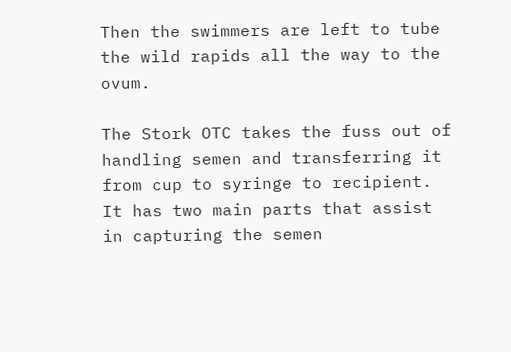Then the swimmers are left to tube the wild rapids all the way to the ovum.

The Stork OTC takes the fuss out of handling semen and transferring it from cup to syringe to recipient. It has two main parts that assist in capturing the semen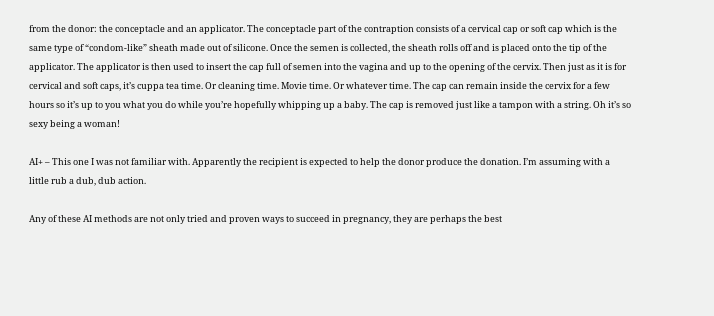from the donor: the conceptacle and an applicator. The conceptacle part of the contraption consists of a cervical cap or soft cap which is the same type of “condom-like” sheath made out of silicone. Once the semen is collected, the sheath rolls off and is placed onto the tip of the applicator. The applicator is then used to insert the cap full of semen into the vagina and up to the opening of the cervix. Then just as it is for cervical and soft caps, it’s cuppa tea time. Or cleaning time. Movie time. Or whatever time. The cap can remain inside the cervix for a few hours so it’s up to you what you do while you’re hopefully whipping up a baby. The cap is removed just like a tampon with a string. Oh it’s so sexy being a woman!

AI+ – This one I was not familiar with. Apparently the recipient is expected to help the donor produce the donation. I’m assuming with a little rub a dub, dub action.

Any of these AI methods are not only tried and proven ways to succeed in pregnancy, they are perhaps the best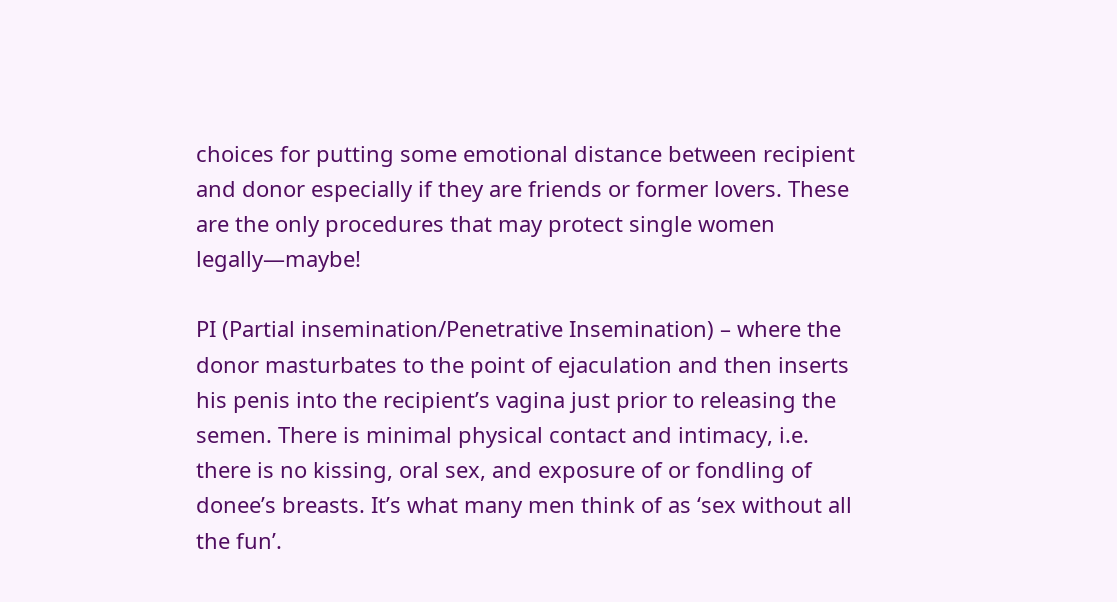choices for putting some emotional distance between recipient and donor especially if they are friends or former lovers. These are the only procedures that may protect single women legally—maybe!

PI (Partial insemination/Penetrative Insemination) – where the donor masturbates to the point of ejaculation and then inserts his penis into the recipient’s vagina just prior to releasing the semen. There is minimal physical contact and intimacy, i.e. there is no kissing, oral sex, and exposure of or fondling of donee’s breasts. It’s what many men think of as ‘sex without all the fun’.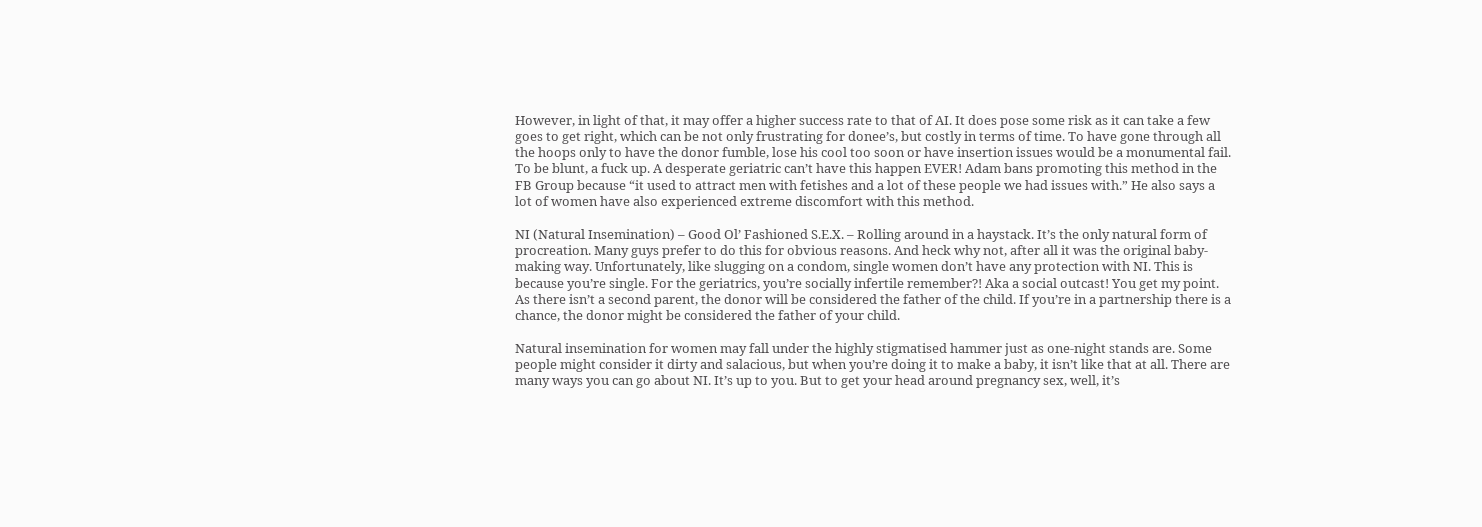However, in light of that, it may offer a higher success rate to that of AI. It does pose some risk as it can take a few goes to get right, which can be not only frustrating for donee’s, but costly in terms of time. To have gone through all the hoops only to have the donor fumble, lose his cool too soon or have insertion issues would be a monumental fail. To be blunt, a fuck up. A desperate geriatric can’t have this happen EVER! Adam bans promoting this method in the FB Group because “it used to attract men with fetishes and a lot of these people we had issues with.” He also says a lot of women have also experienced extreme discomfort with this method.

NI (Natural Insemination) – Good Ol’ Fashioned S.E.X. – Rolling around in a haystack. It’s the only natural form of procreation. Many guys prefer to do this for obvious reasons. And heck why not, after all it was the original baby-making way. Unfortunately, like slugging on a condom, single women don’t have any protection with NI. This is because you’re single. For the geriatrics, you’re socially infertile remember?! Aka a social outcast! You get my point. As there isn’t a second parent, the donor will be considered the father of the child. If you’re in a partnership there is a chance, the donor might be considered the father of your child.

Natural insemination for women may fall under the highly stigmatised hammer just as one-night stands are. Some people might consider it dirty and salacious, but when you’re doing it to make a baby, it isn’t like that at all. There are many ways you can go about NI. It’s up to you. But to get your head around pregnancy sex, well, it’s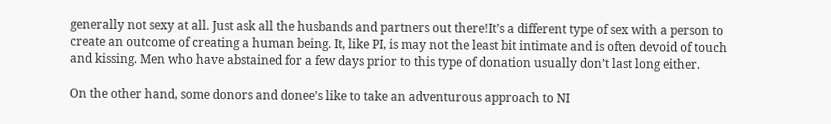generally not sexy at all. Just ask all the husbands and partners out there!It’s a different type of sex with a person to create an outcome of creating a human being. It, like PI, is may not the least bit intimate and is often devoid of touch and kissing. Men who have abstained for a few days prior to this type of donation usually don’t last long either.

On the other hand, some donors and donee’s like to take an adventurous approach to NI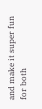and make it super fun for both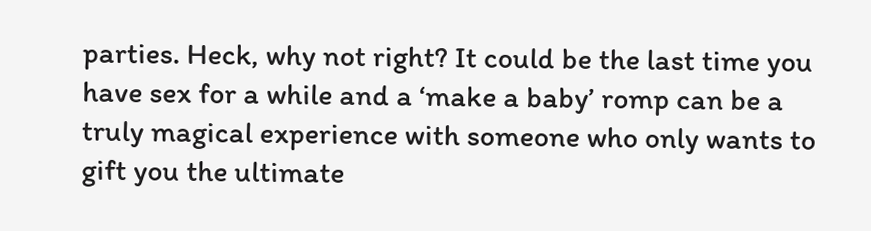parties. Heck, why not right? It could be the last time you have sex for a while and a ‘make a baby’ romp can be a truly magical experience with someone who only wants to gift you the ultimate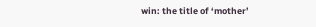win: the title of ‘mother’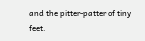and the pitter-patter of tiny feet.